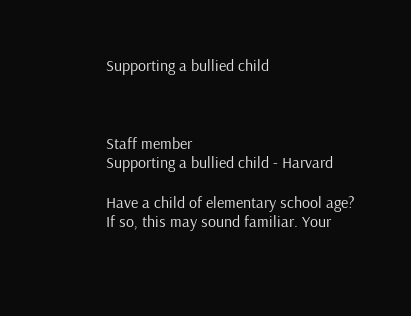Supporting a bullied child



Staff member
Supporting a bullied child - Harvard

Have a child of elementary school age? If so, this may sound familiar. Your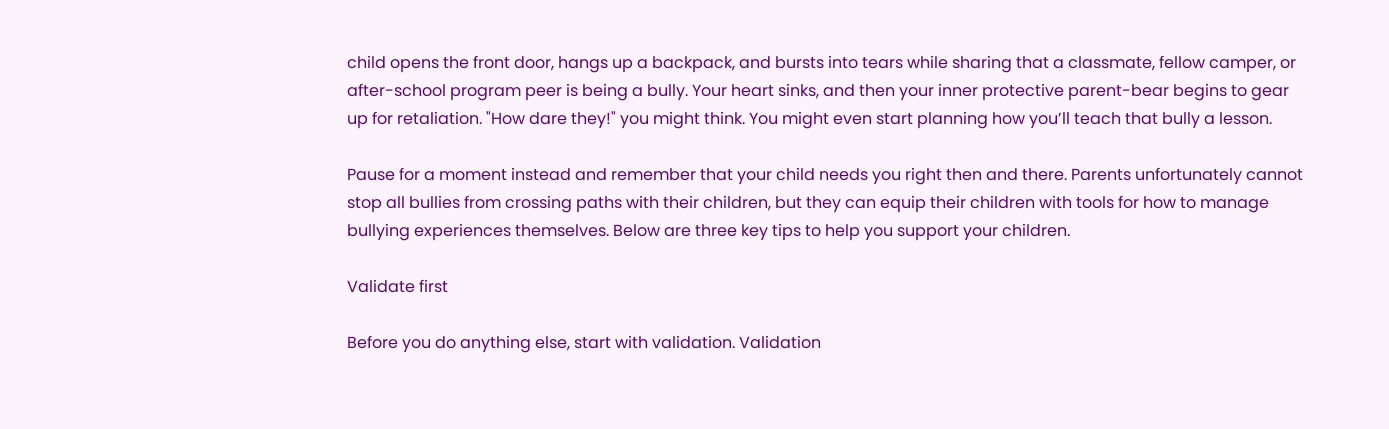child opens the front door, hangs up a backpack, and bursts into tears while sharing that a classmate, fellow camper, or after-school program peer is being a bully. Your heart sinks, and then your inner protective parent-bear begins to gear up for retaliation. "How dare they!" you might think. You might even start planning how you’ll teach that bully a lesson.

Pause for a moment instead and remember that your child needs you right then and there. Parents unfortunately cannot stop all bullies from crossing paths with their children, but they can equip their children with tools for how to manage bullying experiences themselves. Below are three key tips to help you support your children.

Validate first

Before you do anything else, start with validation. Validation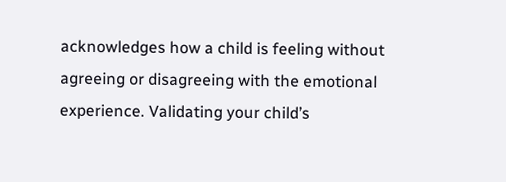acknowledges how a child is feeling without agreeing or disagreeing with the emotional experience. Validating your child’s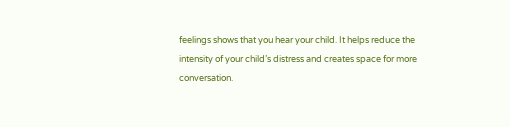feelings shows that you hear your child. It helps reduce the intensity of your child’s distress and creates space for more conversation.